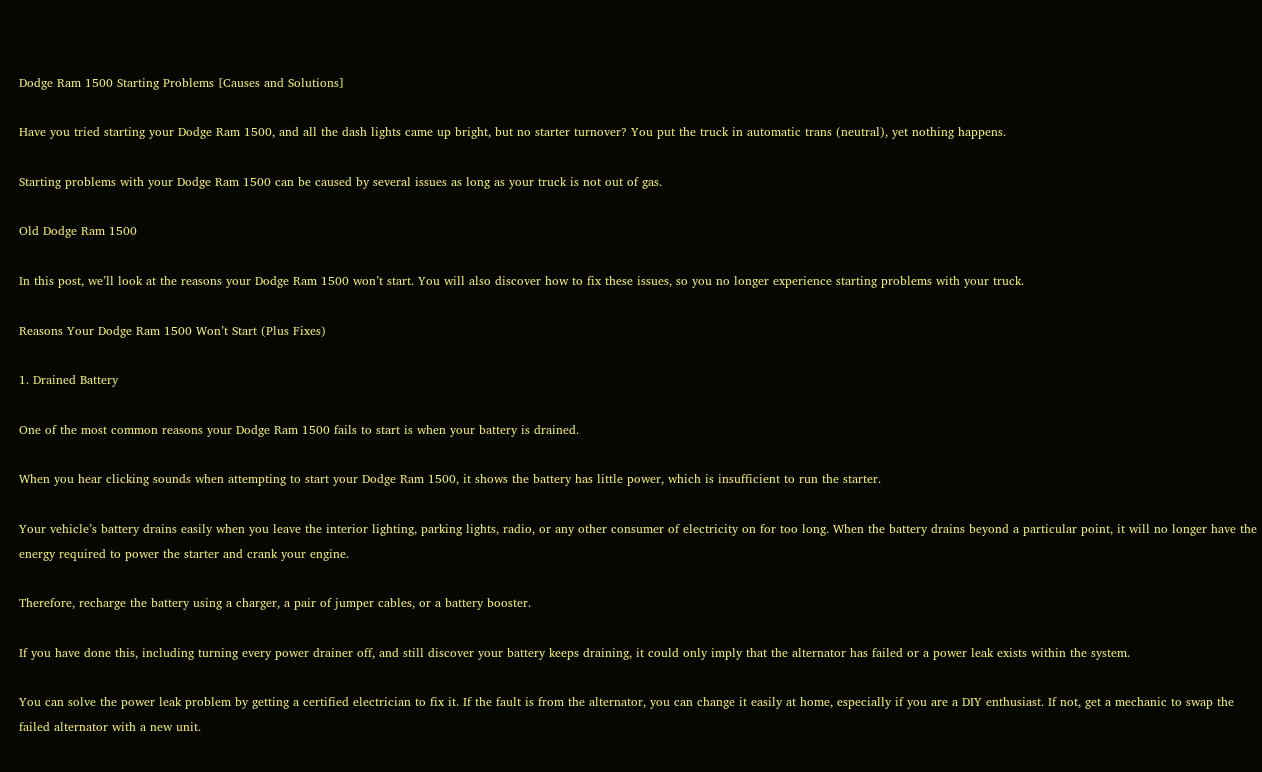Dodge Ram 1500 Starting Problems [Causes and Solutions]

Have you tried starting your Dodge Ram 1500, and all the dash lights came up bright, but no starter turnover? You put the truck in automatic trans (neutral), yet nothing happens.

Starting problems with your Dodge Ram 1500 can be caused by several issues as long as your truck is not out of gas.

Old Dodge Ram 1500

In this post, we’ll look at the reasons your Dodge Ram 1500 won’t start. You will also discover how to fix these issues, so you no longer experience starting problems with your truck.

Reasons Your Dodge Ram 1500 Won’t Start (Plus Fixes)

1. Drained Battery

One of the most common reasons your Dodge Ram 1500 fails to start is when your battery is drained.

When you hear clicking sounds when attempting to start your Dodge Ram 1500, it shows the battery has little power, which is insufficient to run the starter.

Your vehicle’s battery drains easily when you leave the interior lighting, parking lights, radio, or any other consumer of electricity on for too long. When the battery drains beyond a particular point, it will no longer have the energy required to power the starter and crank your engine.

Therefore, recharge the battery using a charger, a pair of jumper cables, or a battery booster.

If you have done this, including turning every power drainer off, and still discover your battery keeps draining, it could only imply that the alternator has failed or a power leak exists within the system.

You can solve the power leak problem by getting a certified electrician to fix it. If the fault is from the alternator, you can change it easily at home, especially if you are a DIY enthusiast. If not, get a mechanic to swap the failed alternator with a new unit.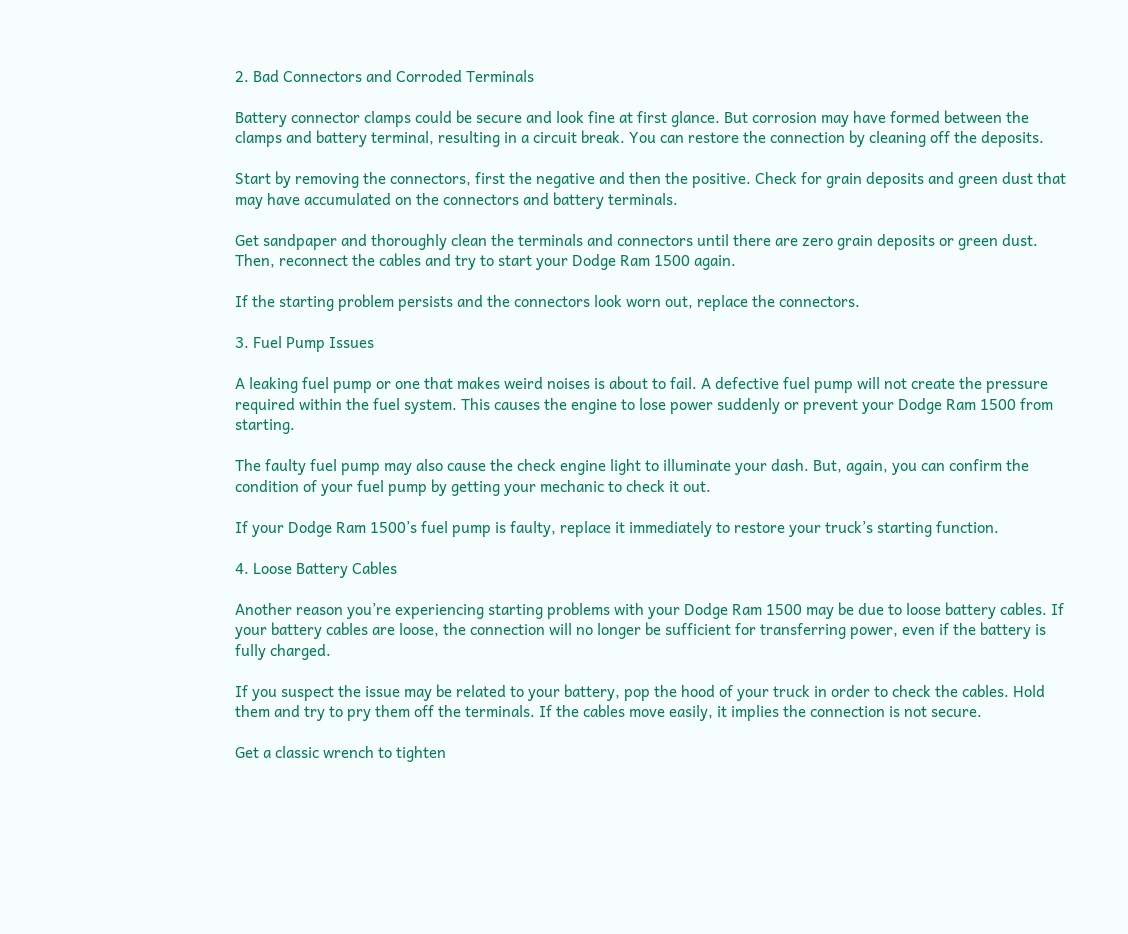2. Bad Connectors and Corroded Terminals

Battery connector clamps could be secure and look fine at first glance. But corrosion may have formed between the clamps and battery terminal, resulting in a circuit break. You can restore the connection by cleaning off the deposits.

Start by removing the connectors, first the negative and then the positive. Check for grain deposits and green dust that may have accumulated on the connectors and battery terminals.

Get sandpaper and thoroughly clean the terminals and connectors until there are zero grain deposits or green dust. Then, reconnect the cables and try to start your Dodge Ram 1500 again.

If the starting problem persists and the connectors look worn out, replace the connectors.

3. Fuel Pump Issues

A leaking fuel pump or one that makes weird noises is about to fail. A defective fuel pump will not create the pressure required within the fuel system. This causes the engine to lose power suddenly or prevent your Dodge Ram 1500 from starting.

The faulty fuel pump may also cause the check engine light to illuminate your dash. But, again, you can confirm the condition of your fuel pump by getting your mechanic to check it out.

If your Dodge Ram 1500’s fuel pump is faulty, replace it immediately to restore your truck’s starting function.

4. Loose Battery Cables

Another reason you’re experiencing starting problems with your Dodge Ram 1500 may be due to loose battery cables. If your battery cables are loose, the connection will no longer be sufficient for transferring power, even if the battery is fully charged.

If you suspect the issue may be related to your battery, pop the hood of your truck in order to check the cables. Hold them and try to pry them off the terminals. If the cables move easily, it implies the connection is not secure.

Get a classic wrench to tighten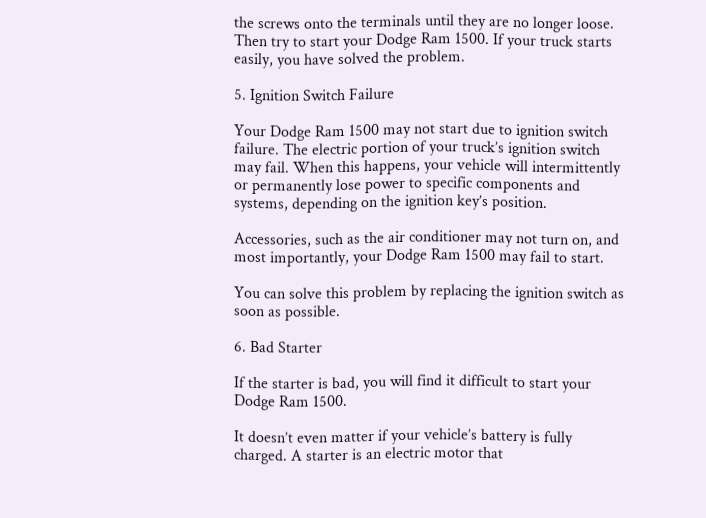the screws onto the terminals until they are no longer loose. Then try to start your Dodge Ram 1500. If your truck starts easily, you have solved the problem.

5. Ignition Switch Failure

Your Dodge Ram 1500 may not start due to ignition switch failure. The electric portion of your truck’s ignition switch may fail. When this happens, your vehicle will intermittently or permanently lose power to specific components and systems, depending on the ignition key’s position.

Accessories, such as the air conditioner may not turn on, and most importantly, your Dodge Ram 1500 may fail to start.

You can solve this problem by replacing the ignition switch as soon as possible.

6. Bad Starter

If the starter is bad, you will find it difficult to start your Dodge Ram 1500.

It doesn’t even matter if your vehicle’s battery is fully charged. A starter is an electric motor that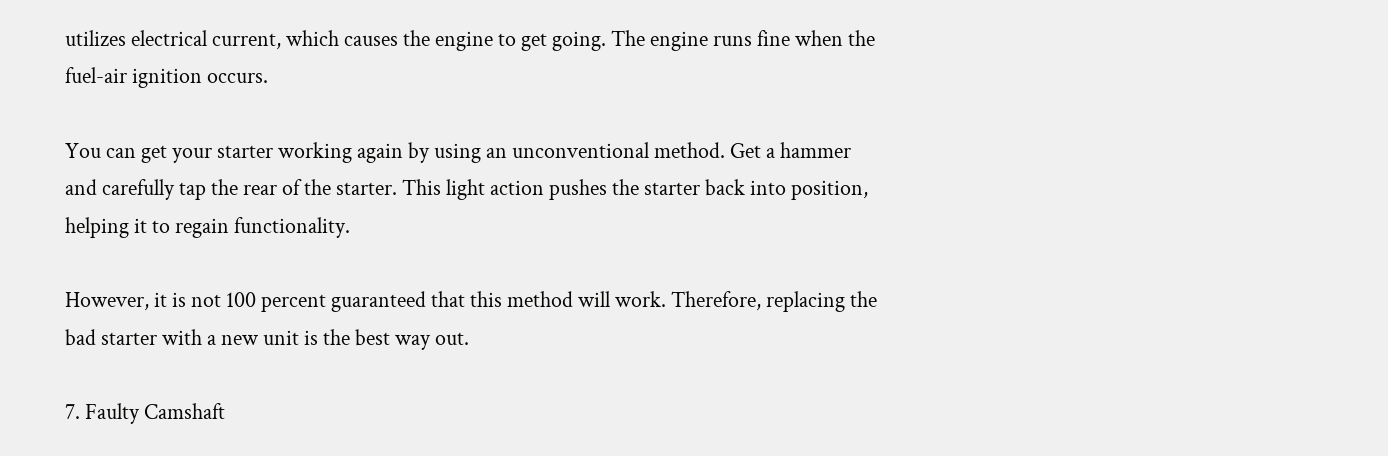utilizes electrical current, which causes the engine to get going. The engine runs fine when the fuel-air ignition occurs.

You can get your starter working again by using an unconventional method. Get a hammer and carefully tap the rear of the starter. This light action pushes the starter back into position, helping it to regain functionality.

However, it is not 100 percent guaranteed that this method will work. Therefore, replacing the bad starter with a new unit is the best way out.

7. Faulty Camshaft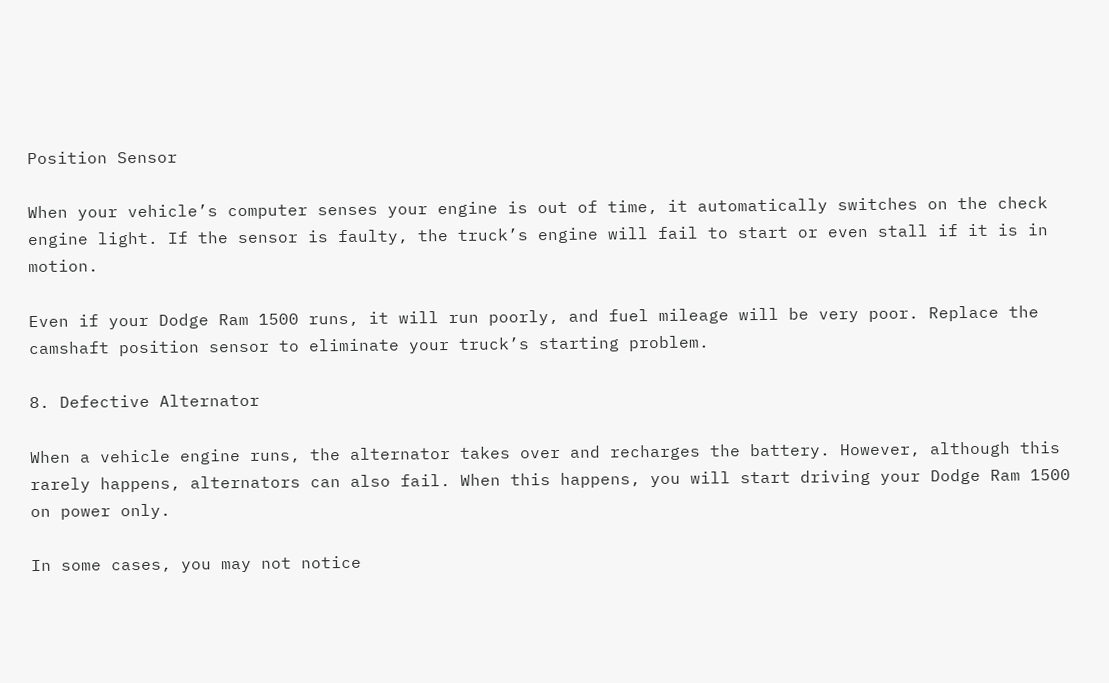Position Sensor

When your vehicle’s computer senses your engine is out of time, it automatically switches on the check engine light. If the sensor is faulty, the truck’s engine will fail to start or even stall if it is in motion.

Even if your Dodge Ram 1500 runs, it will run poorly, and fuel mileage will be very poor. Replace the camshaft position sensor to eliminate your truck’s starting problem.

8. Defective Alternator

When a vehicle engine runs, the alternator takes over and recharges the battery. However, although this rarely happens, alternators can also fail. When this happens, you will start driving your Dodge Ram 1500 on power only.

In some cases, you may not notice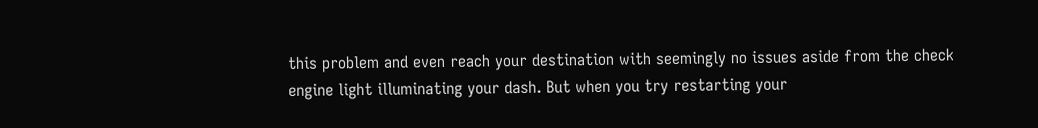this problem and even reach your destination with seemingly no issues aside from the check engine light illuminating your dash. But when you try restarting your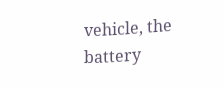vehicle, the battery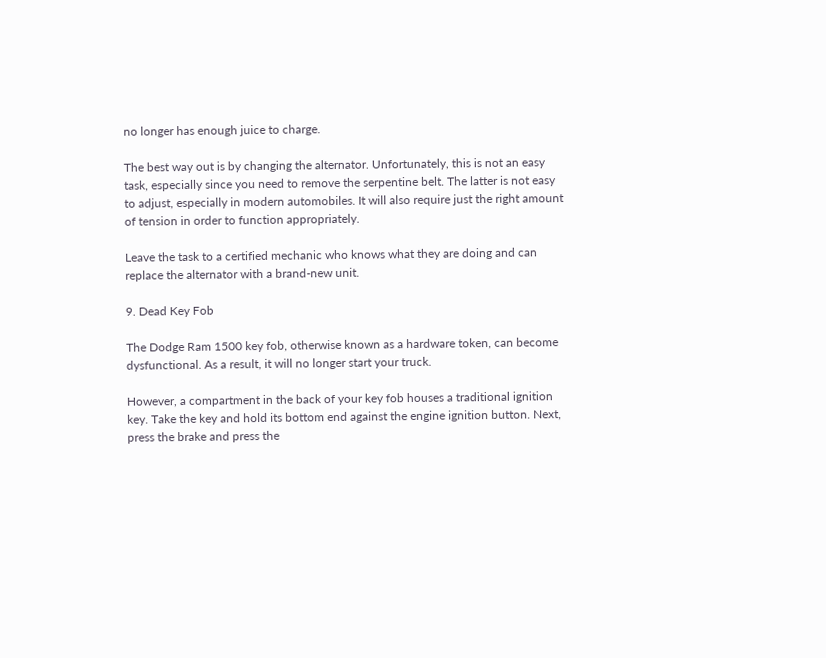no longer has enough juice to charge.

The best way out is by changing the alternator. Unfortunately, this is not an easy task, especially since you need to remove the serpentine belt. The latter is not easy to adjust, especially in modern automobiles. It will also require just the right amount of tension in order to function appropriately.

Leave the task to a certified mechanic who knows what they are doing and can replace the alternator with a brand-new unit.

9. Dead Key Fob

The Dodge Ram 1500 key fob, otherwise known as a hardware token, can become dysfunctional. As a result, it will no longer start your truck.

However, a compartment in the back of your key fob houses a traditional ignition key. Take the key and hold its bottom end against the engine ignition button. Next, press the brake and press the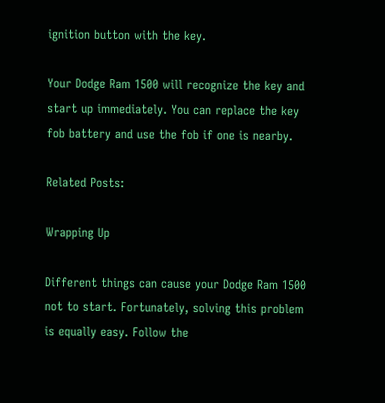ignition button with the key.

Your Dodge Ram 1500 will recognize the key and start up immediately. You can replace the key fob battery and use the fob if one is nearby.

Related Posts:

Wrapping Up

Different things can cause your Dodge Ram 1500 not to start. Fortunately, solving this problem is equally easy. Follow the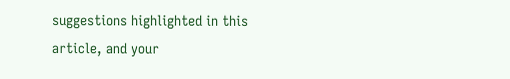suggestions highlighted in this article, and your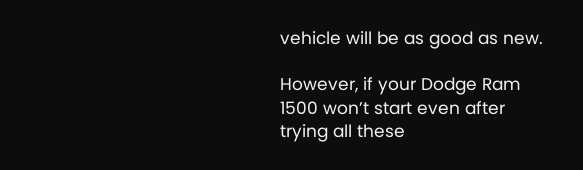vehicle will be as good as new.

However, if your Dodge Ram 1500 won’t start even after trying all these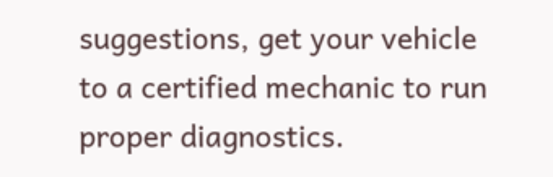suggestions, get your vehicle to a certified mechanic to run proper diagnostics.